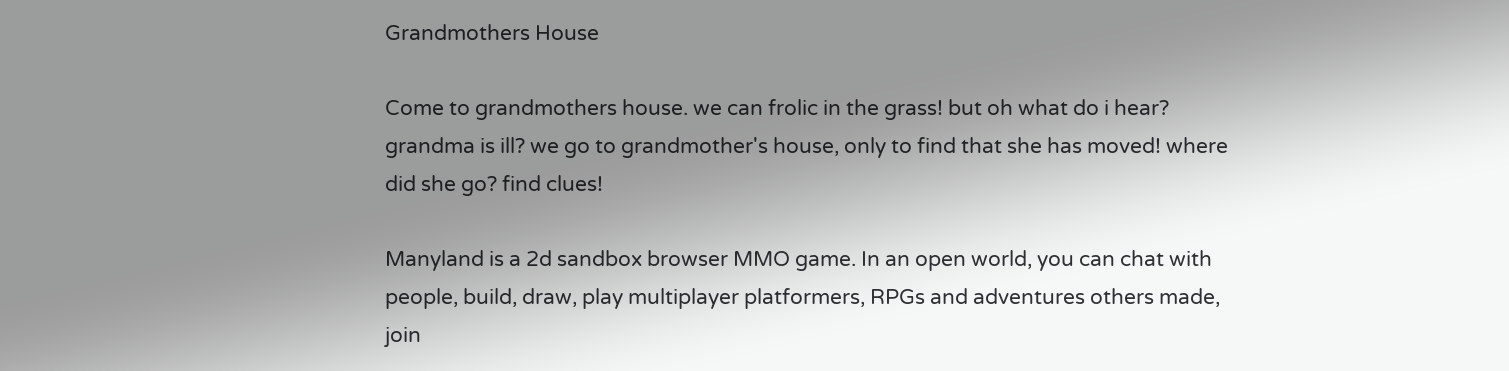Grandmothers House

Come to grandmothers house. we can frolic in the grass! but oh what do i hear? grandma is ill? we go to grandmother's house, only to find that she has moved! where did she go? find clues!

Manyland is a 2d sandbox browser MMO game. In an open world, you can chat with people, build, draw, play multiplayer platformers, RPGs and adventures others made, join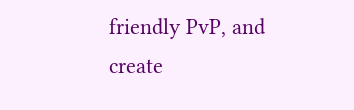friendly PvP, and create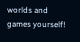worlds and games yourself!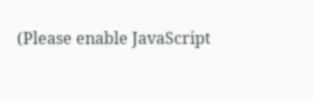(Please enable JavaScript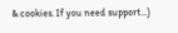& cookies. If you need support...)